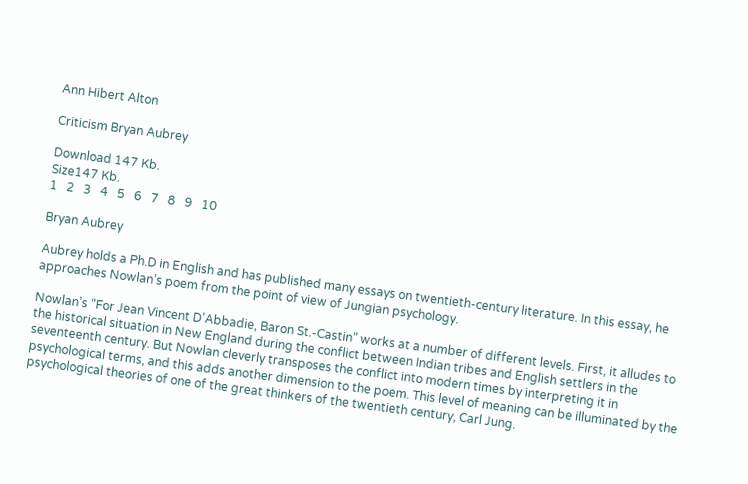Ann Hibert Alton

Criticism Bryan Aubrey

Download 147 Kb.
Size147 Kb.
1   2   3   4   5   6   7   8   9   10

Bryan Aubrey

Aubrey holds a Ph.D in English and has published many essays on twentieth-century literature. In this essay, he approaches Nowlan’s poem from the point of view of Jungian psychology.

Nowlan’s “For Jean Vincent D’Abbadie, Baron St.-Castin” works at a number of different levels. First, it alludes to the historical situation in New England during the conflict between Indian tribes and English settlers in the seventeenth century. But Nowlan cleverly transposes the conflict into modern times by interpreting it in psychological terms, and this adds another dimension to the poem. This level of meaning can be illuminated by the psychological theories of one of the great thinkers of the twentieth century, Carl Jung.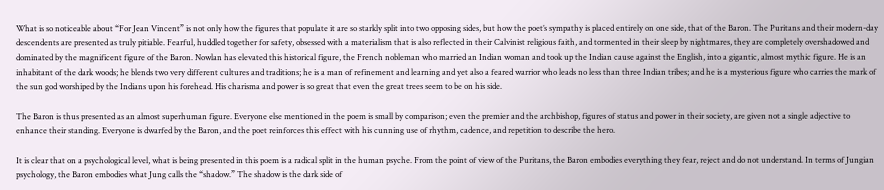What is so noticeable about “For Jean Vincent” is not only how the figures that populate it are so starkly split into two opposing sides, but how the poet’s sympathy is placed entirely on one side, that of the Baron. The Puritans and their modern-day descendents are presented as truly pitiable. Fearful, huddled together for safety, obsessed with a materialism that is also reflected in their Calvinist religious faith, and tormented in their sleep by nightmares, they are completely overshadowed and dominated by the magnificent figure of the Baron. Nowlan has elevated this historical figure, the French nobleman who married an Indian woman and took up the Indian cause against the English, into a gigantic, almost mythic figure. He is an inhabitant of the dark woods; he blends two very different cultures and traditions; he is a man of refinement and learning and yet also a feared warrior who leads no less than three Indian tribes; and he is a mysterious figure who carries the mark of the sun god worshiped by the Indians upon his forehead. His charisma and power is so great that even the great trees seem to be on his side.

The Baron is thus presented as an almost superhuman figure. Everyone else mentioned in the poem is small by comparison; even the premier and the archbishop, figures of status and power in their society, are given not a single adjective to enhance their standing. Everyone is dwarfed by the Baron, and the poet reinforces this effect with his cunning use of rhythm, cadence, and repetition to describe the hero.

It is clear that on a psychological level, what is being presented in this poem is a radical split in the human psyche. From the point of view of the Puritans, the Baron embodies everything they fear, reject and do not understand. In terms of Jungian psychology, the Baron embodies what Jung calls the “shadow.” The shadow is the dark side of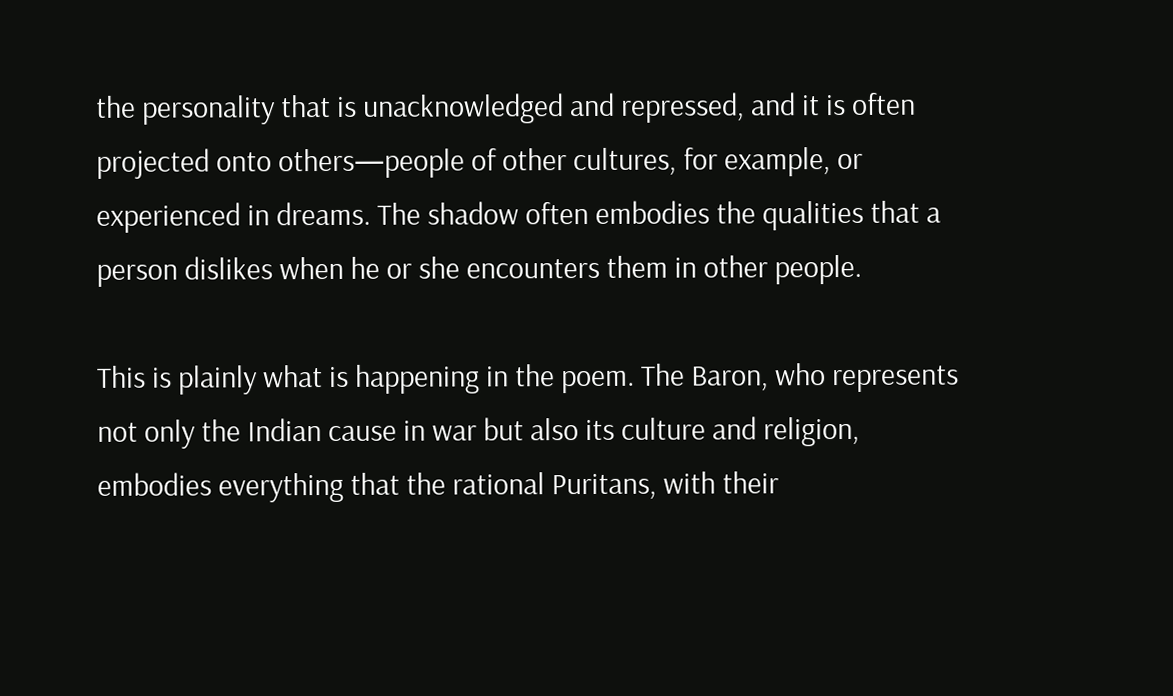the personality that is unacknowledged and repressed, and it is often projected onto others—people of other cultures, for example, or experienced in dreams. The shadow often embodies the qualities that a person dislikes when he or she encounters them in other people.

This is plainly what is happening in the poem. The Baron, who represents not only the Indian cause in war but also its culture and religion, embodies everything that the rational Puritans, with their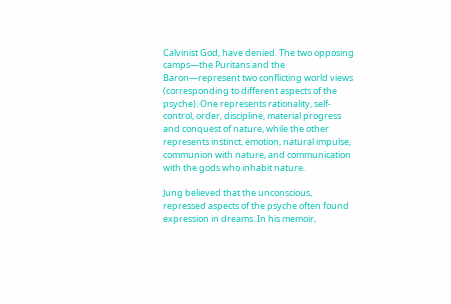Calvinist God, have denied. The two opposing camps—the Puritans and the Baron—represent two conflicting world views (corresponding to different aspects of the psyche). One represents rationality, self-control, order, discipline, material progress and conquest of nature, while the other represents instinct, emotion, natural impulse, communion with nature, and communication with the gods who inhabit nature.

Jung believed that the unconscious, repressed aspects of the psyche often found expression in dreams. In his memoir,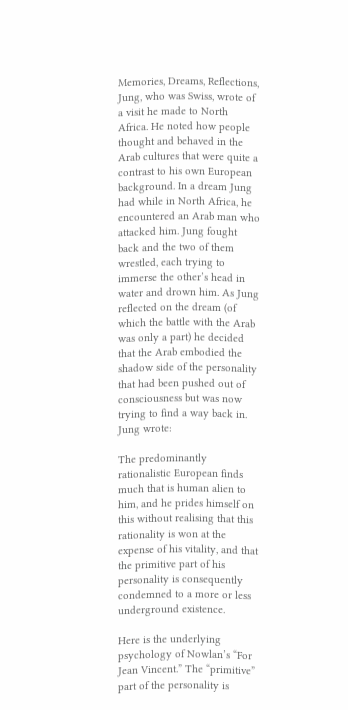Memories, Dreams, Reflections, Jung, who was Swiss, wrote of a visit he made to North Africa. He noted how people thought and behaved in the Arab cultures that were quite a contrast to his own European background. In a dream Jung had while in North Africa, he encountered an Arab man who attacked him. Jung fought back and the two of them wrestled, each trying to immerse the other’s head in water and drown him. As Jung reflected on the dream (of which the battle with the Arab was only a part) he decided that the Arab embodied the shadow side of the personality that had been pushed out of consciousness but was now trying to find a way back in. Jung wrote:

The predominantly rationalistic European finds much that is human alien to him, and he prides himself on this without realising that this rationality is won at the expense of his vitality, and that the primitive part of his personality is consequently condemned to a more or less underground existence.

Here is the underlying psychology of Nowlan’s “For Jean Vincent.” The “primitive” part of the personality is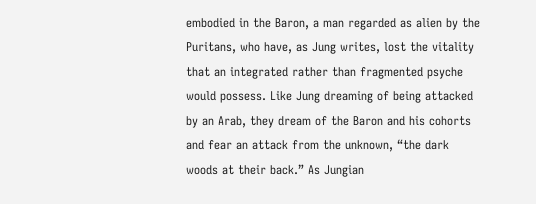embodied in the Baron, a man regarded as alien by the Puritans, who have, as Jung writes, lost the vitality that an integrated rather than fragmented psyche would possess. Like Jung dreaming of being attacked by an Arab, they dream of the Baron and his cohorts and fear an attack from the unknown, “the dark woods at their back.” As Jungian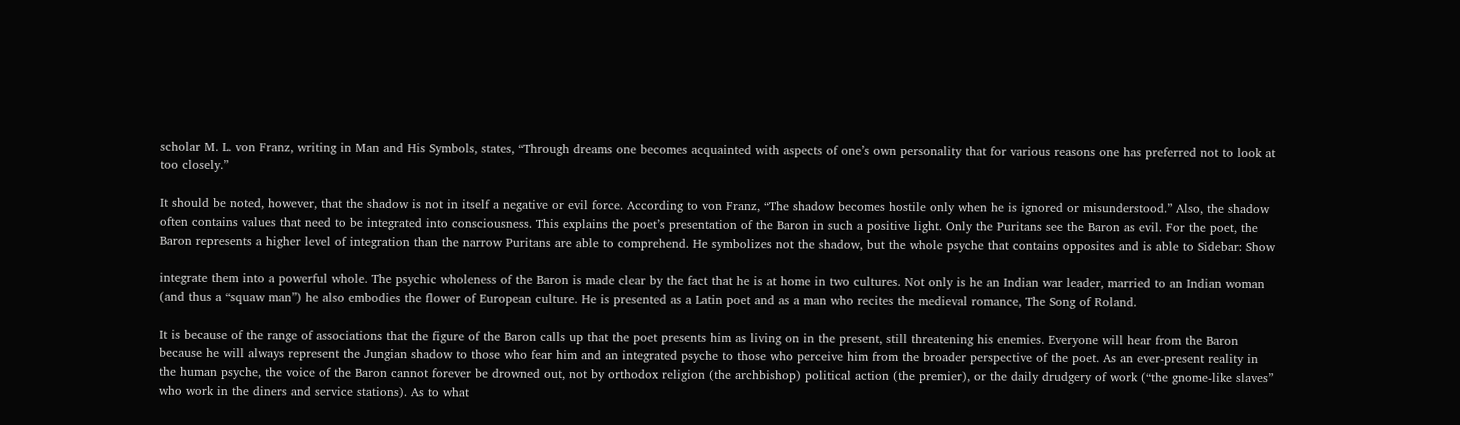scholar M. L. von Franz, writing in Man and His Symbols, states, “Through dreams one becomes acquainted with aspects of one’s own personality that for various reasons one has preferred not to look at too closely.”

It should be noted, however, that the shadow is not in itself a negative or evil force. According to von Franz, “The shadow becomes hostile only when he is ignored or misunderstood.” Also, the shadow often contains values that need to be integrated into consciousness. This explains the poet’s presentation of the Baron in such a positive light. Only the Puritans see the Baron as evil. For the poet, the Baron represents a higher level of integration than the narrow Puritans are able to comprehend. He symbolizes not the shadow, but the whole psyche that contains opposites and is able to Sidebar: Show

integrate them into a powerful whole. The psychic wholeness of the Baron is made clear by the fact that he is at home in two cultures. Not only is he an Indian war leader, married to an Indian woman (and thus a “squaw man”) he also embodies the flower of European culture. He is presented as a Latin poet and as a man who recites the medieval romance, The Song of Roland.

It is because of the range of associations that the figure of the Baron calls up that the poet presents him as living on in the present, still threatening his enemies. Everyone will hear from the Baron because he will always represent the Jungian shadow to those who fear him and an integrated psyche to those who perceive him from the broader perspective of the poet. As an ever-present reality in the human psyche, the voice of the Baron cannot forever be drowned out, not by orthodox religion (the archbishop) political action (the premier), or the daily drudgery of work (“the gnome-like slaves” who work in the diners and service stations). As to what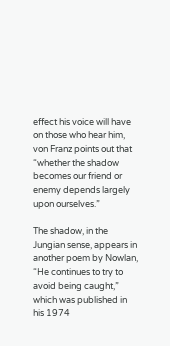effect his voice will have on those who hear him, von Franz points out that “whether the shadow becomes our friend or enemy depends largely upon ourselves.”

The shadow, in the Jungian sense, appears in another poem by Nowlan, “He continues to try to avoid being caught,” which was published in his 1974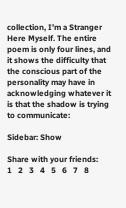collection, I’m a Stranger Here Myself. The entire poem is only four lines, and it shows the difficulty that the conscious part of the personality may have in acknowledging whatever it is that the shadow is trying to communicate:

Sidebar: Show

Share with your friends:
1   2   3   4   5   6   7   8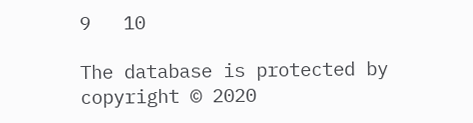9   10

The database is protected by copyright © 2020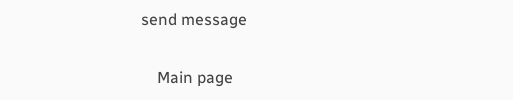send message

    Main page